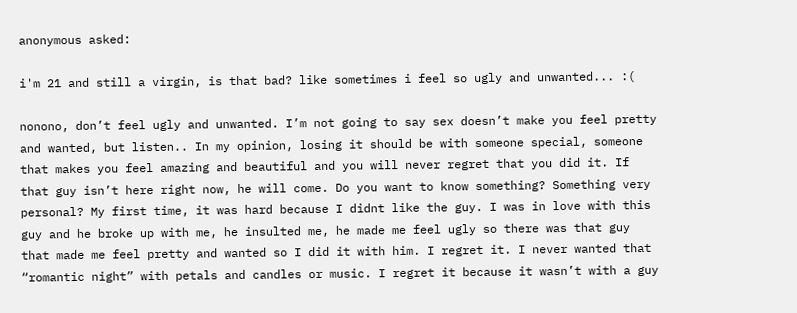anonymous asked:

i'm 21 and still a virgin, is that bad? like sometimes i feel so ugly and unwanted... :(

nonono, don’t feel ugly and unwanted. I’m not going to say sex doesn’t make you feel pretty and wanted, but listen.. In my opinion, losing it should be with someone special, someone that makes you feel amazing and beautiful and you will never regret that you did it. If that guy isn’t here right now, he will come. Do you want to know something? Something very personal? My first time, it was hard because I didnt like the guy. I was in love with this guy and he broke up with me, he insulted me, he made me feel ugly so there was that guy that made me feel pretty and wanted so I did it with him. I regret it. I never wanted that “romantic night” with petals and candles or music. I regret it because it wasn’t with a guy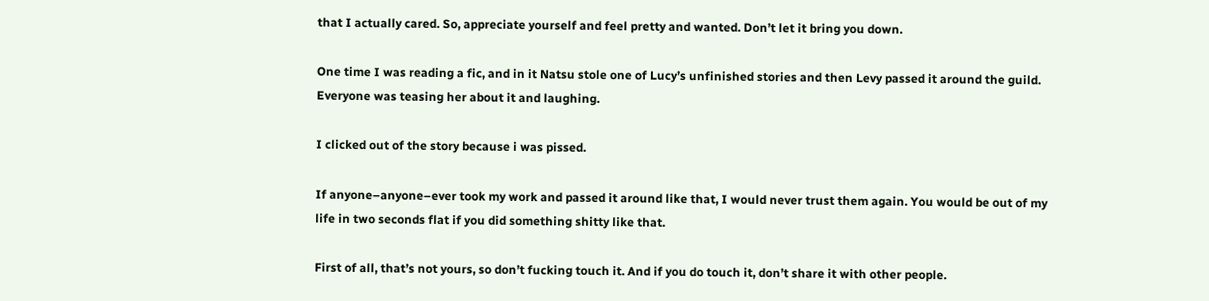that I actually cared. So, appreciate yourself and feel pretty and wanted. Don’t let it bring you down.

One time I was reading a fic, and in it Natsu stole one of Lucy’s unfinished stories and then Levy passed it around the guild. Everyone was teasing her about it and laughing.

I clicked out of the story because i was pissed.

If anyone–anyone–ever took my work and passed it around like that, I would never trust them again. You would be out of my life in two seconds flat if you did something shitty like that.

First of all, that’s not yours, so don’t fucking touch it. And if you do touch it, don’t share it with other people.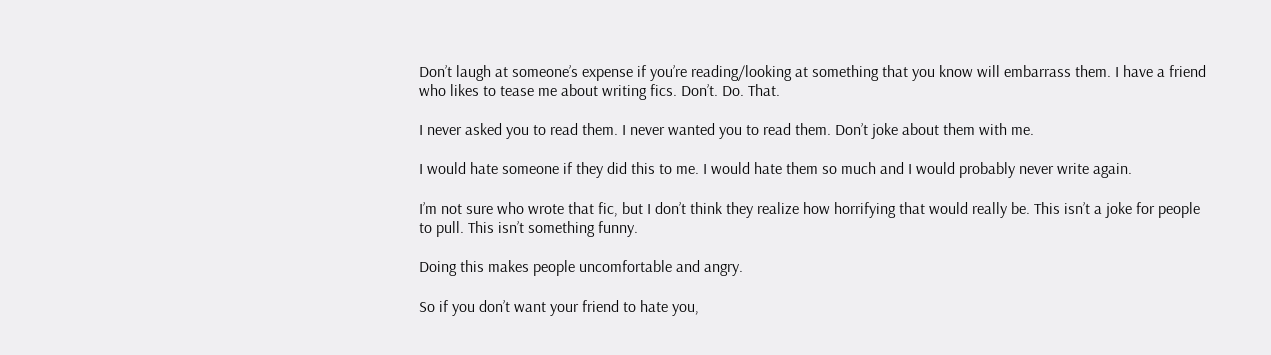Don’t laugh at someone’s expense if you’re reading/looking at something that you know will embarrass them. I have a friend who likes to tease me about writing fics. Don’t. Do. That.

I never asked you to read them. I never wanted you to read them. Don’t joke about them with me.

I would hate someone if they did this to me. I would hate them so much and I would probably never write again.

I’m not sure who wrote that fic, but I don’t think they realize how horrifying that would really be. This isn’t a joke for people to pull. This isn’t something funny.

Doing this makes people uncomfortable and angry.

So if you don’t want your friend to hate you,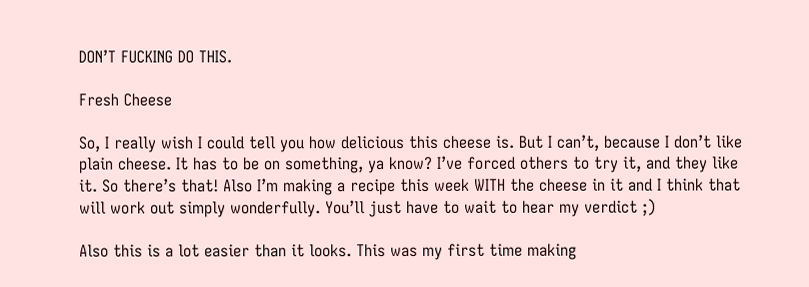DON’T FUCKING DO THIS.

Fresh Cheese

So, I really wish I could tell you how delicious this cheese is. But I can’t, because I don’t like plain cheese. It has to be on something, ya know? I’ve forced others to try it, and they like it. So there’s that! Also I’m making a recipe this week WITH the cheese in it and I think that will work out simply wonderfully. You’ll just have to wait to hear my verdict ;)

Also this is a lot easier than it looks. This was my first time making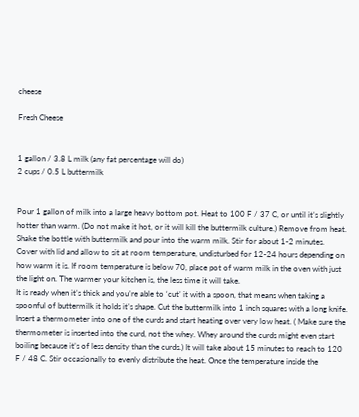cheese

Fresh Cheese


1 gallon / 3.8 L milk (any fat percentage will do)
2 cups / 0.5 L buttermilk


Pour 1 gallon of milk into a large heavy bottom pot. Heat to 100 F / 37 C, or until it’s slightly hotter than warm. (Do not make it hot, or it will kill the buttermilk culture.) Remove from heat. Shake the bottle with buttermilk and pour into the warm milk. Stir for about 1-2 minutes.
Cover with lid and allow to sit at room temperature, undisturbed for 12-24 hours depending on how warm it is. If room temperature is below 70, place pot of warm milk in the oven with just the light on. The warmer your kitchen is, the less time it will take.
It is ready when it’s thick and you’re able to ‘cut’ it with a spoon, that means when taking a spoonful of buttermilk it holds it’s shape. Cut the buttermilk into 1 inch squares with a long knife. Insert a thermometer into one of the curds and start heating over very low heat. ( Make sure the thermometer is inserted into the curd, not the whey. Whey around the curds might even start boiling because it’s of less density than the curds.) It will take about 15 minutes to reach to 120 F / 48 C. Stir occasionally to evenly distribute the heat. Once the temperature inside the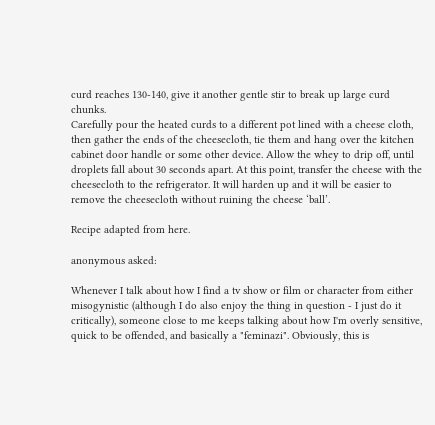curd reaches 130-140, give it another gentle stir to break up large curd chunks.
Carefully pour the heated curds to a different pot lined with a cheese cloth, then gather the ends of the cheesecloth, tie them and hang over the kitchen cabinet door handle or some other device. Allow the whey to drip off, until droplets fall about 30 seconds apart. At this point, transfer the cheese with the cheesecloth to the refrigerator. It will harden up and it will be easier to remove the cheesecloth without ruining the cheese ‘ball’.

Recipe adapted from here.

anonymous asked:

Whenever I talk about how I find a tv show or film or character from either misogynistic (although I do also enjoy the thing in question - I just do it critically), someone close to me keeps talking about how I'm overly sensitive, quick to be offended, and basically a "feminazi". Obviously, this is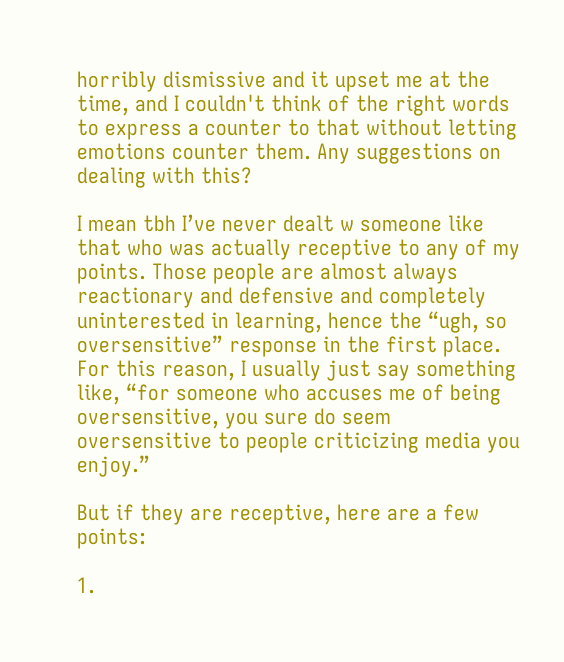horribly dismissive and it upset me at the time, and I couldn't think of the right words to express a counter to that without letting emotions counter them. Any suggestions on dealing with this?

I mean tbh I’ve never dealt w someone like that who was actually receptive to any of my points. Those people are almost always reactionary and defensive and completely uninterested in learning, hence the “ugh, so oversensitive” response in the first place. For this reason, I usually just say something like, “for someone who accuses me of being oversensitive, you sure do seem oversensitive to people criticizing media you enjoy.”

But if they are receptive, here are a few points:

1.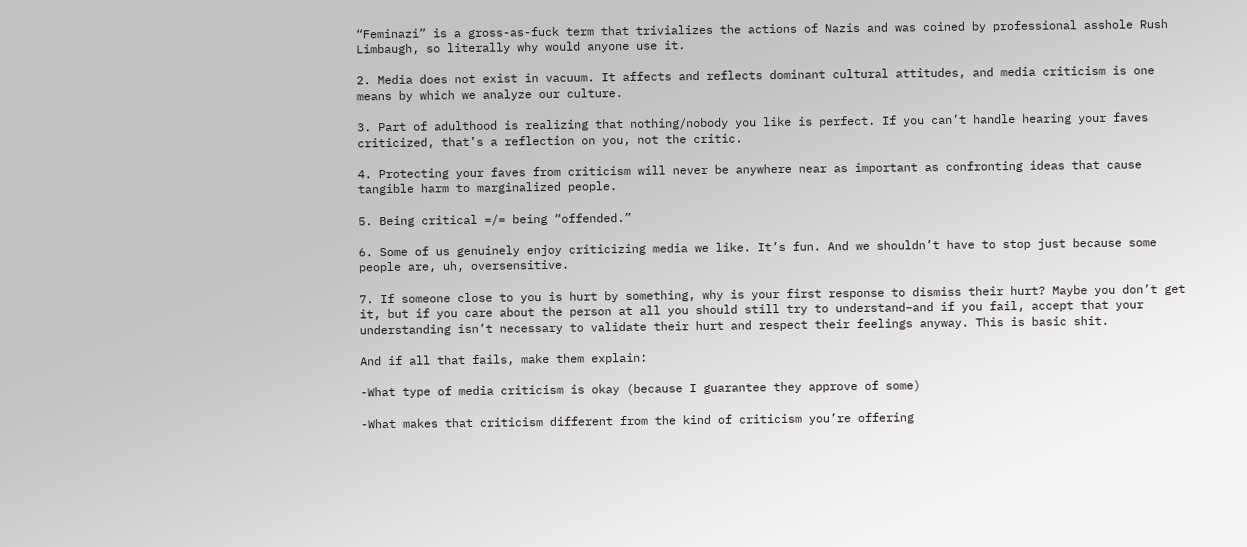“Feminazi” is a gross-as-fuck term that trivializes the actions of Nazis and was coined by professional asshole Rush Limbaugh, so literally why would anyone use it.

2. Media does not exist in vacuum. It affects and reflects dominant cultural attitudes, and media criticism is one means by which we analyze our culture.

3. Part of adulthood is realizing that nothing/nobody you like is perfect. If you can’t handle hearing your faves criticized, that’s a reflection on you, not the critic.

4. Protecting your faves from criticism will never be anywhere near as important as confronting ideas that cause tangible harm to marginalized people.

5. Being critical =/= being “offended.”

6. Some of us genuinely enjoy criticizing media we like. It’s fun. And we shouldn’t have to stop just because some people are, uh, oversensitive.

7. If someone close to you is hurt by something, why is your first response to dismiss their hurt? Maybe you don’t get it, but if you care about the person at all you should still try to understand–and if you fail, accept that your understanding isn’t necessary to validate their hurt and respect their feelings anyway. This is basic shit.

And if all that fails, make them explain:

-What type of media criticism is okay (because I guarantee they approve of some)

-What makes that criticism different from the kind of criticism you’re offering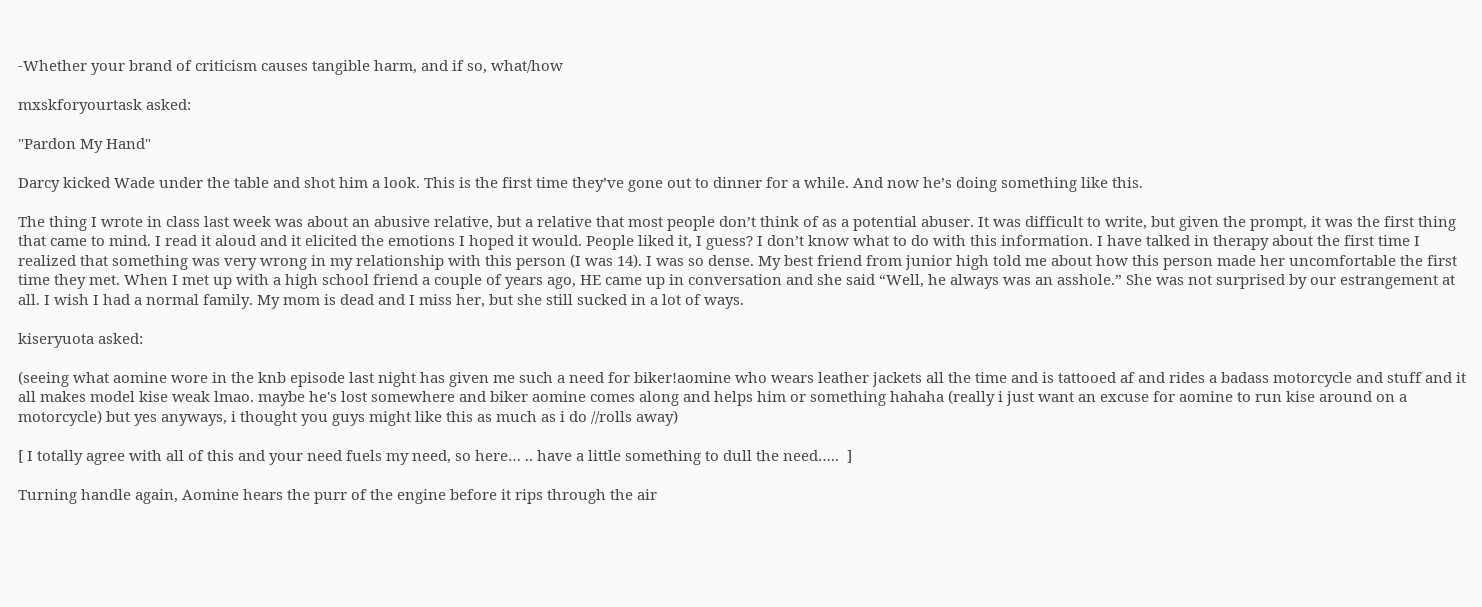-Whether your brand of criticism causes tangible harm, and if so, what/how

mxskforyourtask asked:

"Pardon My Hand"

Darcy kicked Wade under the table and shot him a look. This is the first time they’ve gone out to dinner for a while. And now he’s doing something like this.

The thing I wrote in class last week was about an abusive relative, but a relative that most people don’t think of as a potential abuser. It was difficult to write, but given the prompt, it was the first thing that came to mind. I read it aloud and it elicited the emotions I hoped it would. People liked it, I guess? I don’t know what to do with this information. I have talked in therapy about the first time I realized that something was very wrong in my relationship with this person (I was 14). I was so dense. My best friend from junior high told me about how this person made her uncomfortable the first time they met. When I met up with a high school friend a couple of years ago, HE came up in conversation and she said “Well, he always was an asshole.” She was not surprised by our estrangement at all. I wish I had a normal family. My mom is dead and I miss her, but she still sucked in a lot of ways.

kiseryuota asked:

(seeing what aomine wore in the knb episode last night has given me such a need for biker!aomine who wears leather jackets all the time and is tattooed af and rides a badass motorcycle and stuff and it all makes model kise weak lmao. maybe he's lost somewhere and biker aomine comes along and helps him or something hahaha (really i just want an excuse for aomine to run kise around on a motorcycle) but yes anyways, i thought you guys might like this as much as i do //rolls away)

[ I totally agree with all of this and your need fuels my need, so here… .. have a little something to dull the need…..  ]

Turning handle again, Aomine hears the purr of the engine before it rips through the air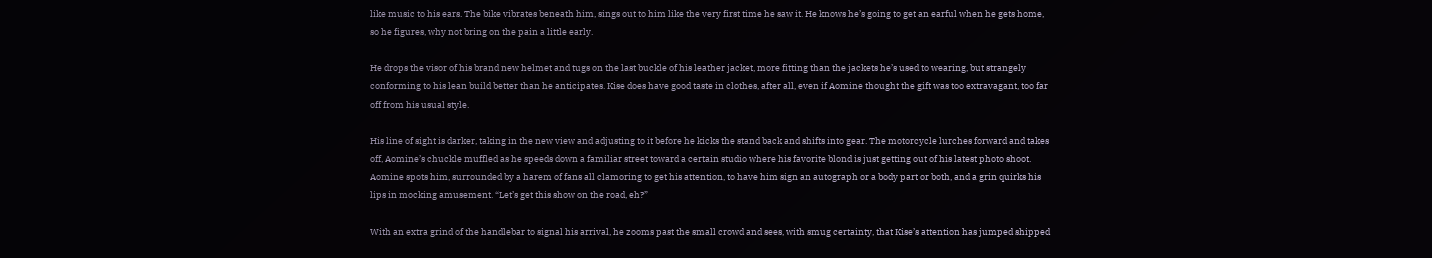like music to his ears. The bike vibrates beneath him, sings out to him like the very first time he saw it. He knows he’s going to get an earful when he gets home, so he figures, why not bring on the pain a little early.

He drops the visor of his brand new helmet and tugs on the last buckle of his leather jacket, more fitting than the jackets he’s used to wearing, but strangely conforming to his lean build better than he anticipates. Kise does have good taste in clothes, after all, even if Aomine thought the gift was too extravagant, too far off from his usual style.

His line of sight is darker, taking in the new view and adjusting to it before he kicks the stand back and shifts into gear. The motorcycle lurches forward and takes off, Aomine’s chuckle muffled as he speeds down a familiar street toward a certain studio where his favorite blond is just getting out of his latest photo shoot. Aomine spots him, surrounded by a harem of fans all clamoring to get his attention, to have him sign an autograph or a body part or both, and a grin quirks his lips in mocking amusement. “Let’s get this show on the road, eh?”

With an extra grind of the handlebar to signal his arrival, he zooms past the small crowd and sees, with smug certainty, that Kise’s attention has jumped shipped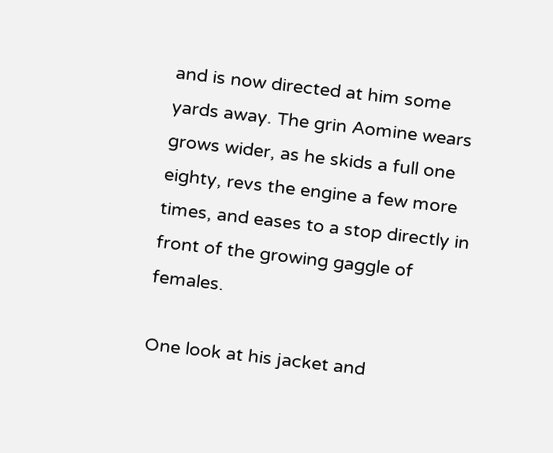and is now directed at him some yards away. The grin Aomine wears grows wider, as he skids a full one eighty, revs the engine a few more times, and eases to a stop directly in front of the growing gaggle of females.

One look at his jacket and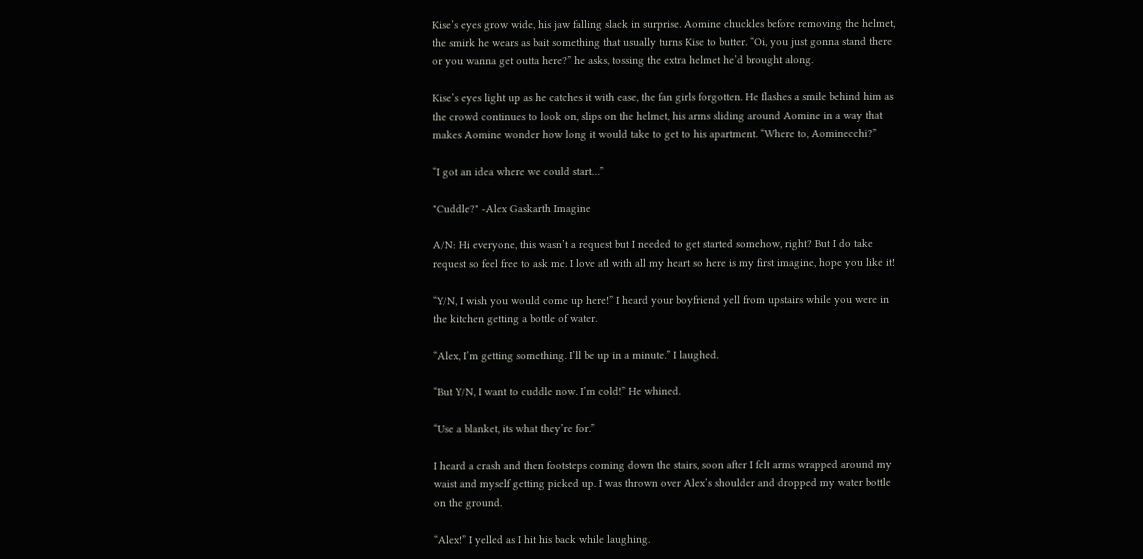Kise’s eyes grow wide, his jaw falling slack in surprise. Aomine chuckles before removing the helmet, the smirk he wears as bait something that usually turns Kise to butter. “Oi, you just gonna stand there or you wanna get outta here?” he asks, tossing the extra helmet he’d brought along.

Kise’s eyes light up as he catches it with ease, the fan girls forgotten. He flashes a smile behind him as the crowd continues to look on, slips on the helmet, his arms sliding around Aomine in a way that makes Aomine wonder how long it would take to get to his apartment. “Where to, Aominecchi?”

“I got an idea where we could start…”

"Cuddle?" -Alex Gaskarth Imagine

A/N: Hi everyone, this wasn’t a request but I needed to get started somehow, right? But I do take request so feel free to ask me. I love atl with all my heart so here is my first imagine, hope you like it!

“Y/N, I wish you would come up here!” I heard your boyfriend yell from upstairs while you were in the kitchen getting a bottle of water.

“Alex, I’m getting something. I’ll be up in a minute.” I laughed.

“But Y/N, I want to cuddle now. I’m cold!” He whined.

“Use a blanket, its what they’re for.”

I heard a crash and then footsteps coming down the stairs, soon after I felt arms wrapped around my waist and myself getting picked up. I was thrown over Alex’s shoulder and dropped my water bottle on the ground.

“Alex!” I yelled as I hit his back while laughing.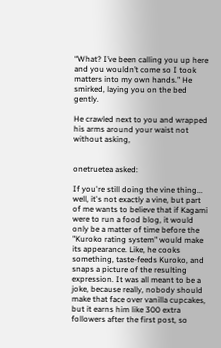“What? I’ve been calling you up here and you wouldn’t come so I took matters into my own hands.” He smirked, laying you on the bed gently.

He crawled next to you and wrapped his arms around your waist not without asking,


onetruetea asked:

If you're still doing the vine thing... well, it's not exactly a vine, but part of me wants to believe that if Kagami were to run a food blog, it would only be a matter of time before the "Kuroko rating system" would make its appearance. Like, he cooks something, taste-feeds Kuroko, and snaps a picture of the resulting expression. It was all meant to be a joke, because really, nobody should make that face over vanilla cupcakes, but it earns him like 300 extra followers after the first post, so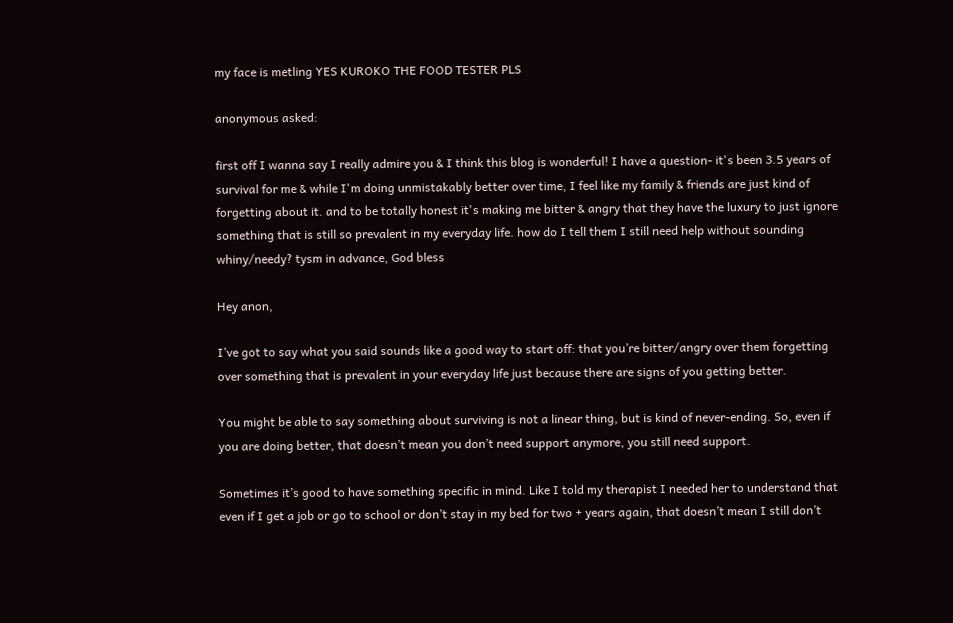my face is metling YES KUROKO THE FOOD TESTER PLS

anonymous asked:

first off I wanna say I really admire you & I think this blog is wonderful! I have a question- it's been 3.5 years of survival for me & while I'm doing unmistakably better over time, I feel like my family & friends are just kind of forgetting about it. and to be totally honest it's making me bitter & angry that they have the luxury to just ignore something that is still so prevalent in my everyday life. how do I tell them I still need help without sounding whiny/needy? tysm in advance, God bless

Hey anon,

I’ve got to say what you said sounds like a good way to start off: that you’re bitter/angry over them forgetting over something that is prevalent in your everyday life just because there are signs of you getting better.

You might be able to say something about surviving is not a linear thing, but is kind of never-ending. So, even if you are doing better, that doesn’t mean you don’t need support anymore, you still need support.

Sometimes it’s good to have something specific in mind. Like I told my therapist I needed her to understand that even if I get a job or go to school or don’t stay in my bed for two + years again, that doesn’t mean I still don’t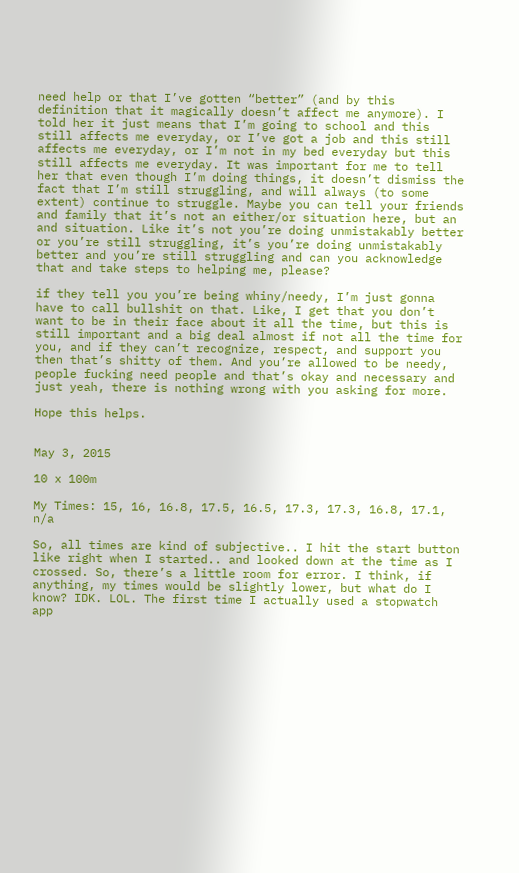need help or that I’ve gotten “better” (and by this definition that it magically doesn’t affect me anymore). I told her it just means that I’m going to school and this still affects me everyday, or I’ve got a job and this still affects me everyday, or I’m not in my bed everyday but this still affects me everyday. It was important for me to tell her that even though I’m doing things, it doesn’t dismiss the fact that I’m still struggling, and will always (to some extent) continue to struggle. Maybe you can tell your friends and family that it’s not an either/or situation here, but an and situation. Like it’s not you’re doing unmistakably better or you’re still struggling, it’s you’re doing unmistakably better and you’re still struggling and can you acknowledge that and take steps to helping me, please?

if they tell you you’re being whiny/needy, I’m just gonna have to call bullshit on that. Like, I get that you don’t want to be in their face about it all the time, but this is still important and a big deal almost if not all the time for you, and if they can’t recognize, respect, and support you then that’s shitty of them. And you’re allowed to be needy, people fucking need people and that’s okay and necessary and just yeah, there is nothing wrong with you asking for more.

Hope this helps.


May 3, 2015

10 x 100m

My Times: 15, 16, 16.8, 17.5, 16.5, 17.3, 17.3, 16.8, 17.1, n/a

So, all times are kind of subjective.. I hit the start button like right when I started.. and looked down at the time as I crossed. So, there’s a little room for error. I think, if anything, my times would be slightly lower, but what do I know? IDK. LOL. The first time I actually used a stopwatch app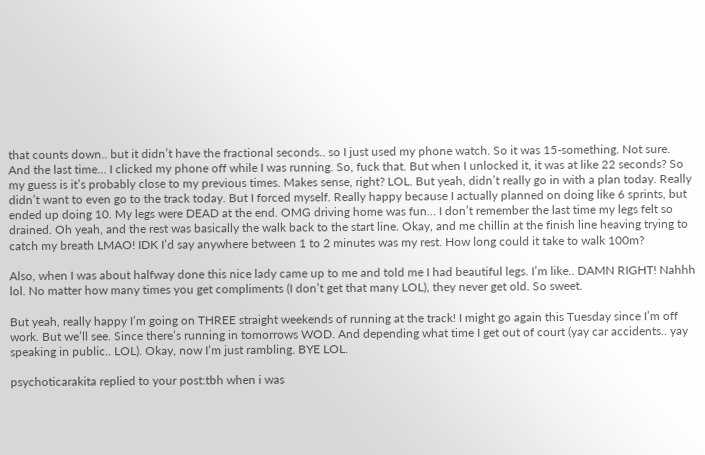that counts down.. but it didn’t have the fractional seconds.. so I just used my phone watch. So it was 15-something. Not sure. And the last time… I clicked my phone off while I was running. So, fuck that. But when I unlocked it, it was at like 22 seconds? So my guess is it’s probably close to my previous times. Makes sense, right? LOL. But yeah, didn’t really go in with a plan today. Really didn’t want to even go to the track today. But I forced myself. Really happy because I actually planned on doing like 6 sprints, but ended up doing 10. My legs were DEAD at the end. OMG driving home was fun… I don’t remember the last time my legs felt so drained. Oh yeah, and the rest was basically the walk back to the start line. Okay, and me chillin at the finish line heaving trying to catch my breath LMAO! IDK I’d say anywhere between 1 to 2 minutes was my rest. How long could it take to walk 100m?

Also, when I was about halfway done this nice lady came up to me and told me I had beautiful legs. I’m like.. DAMN RIGHT! Nahhh lol. No matter how many times you get compliments (I don’t get that many LOL), they never get old. So sweet.

But yeah, really happy I’m going on THREE straight weekends of running at the track! I might go again this Tuesday since I’m off work. But we’ll see. Since there’s running in tomorrows WOD. And depending what time I get out of court (yay car accidents.. yay speaking in public.. LOL). Okay, now I’m just rambling. BYE LOL.

psychoticarakita replied to your post:tbh when i was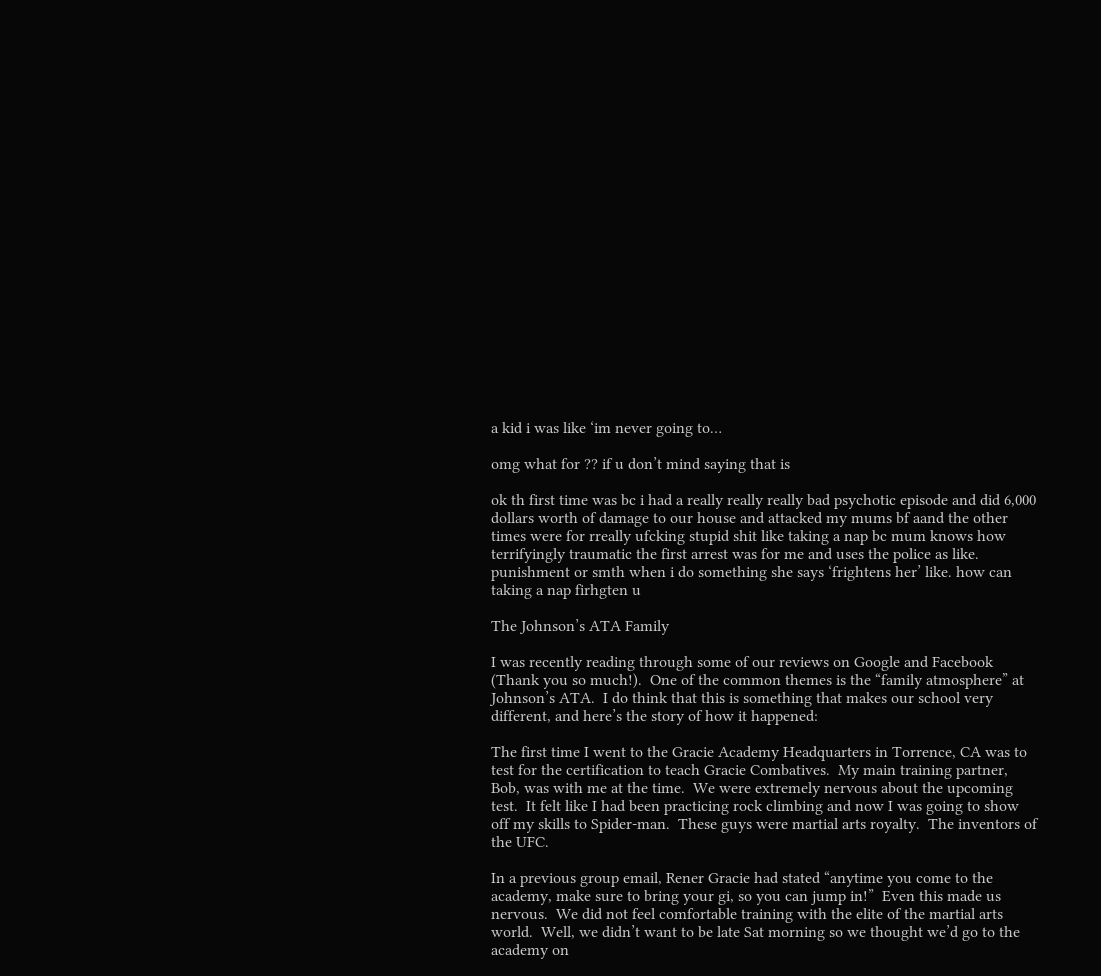a kid i was like ‘im never going to…

omg what for ?? if u don’t mind saying that is

ok th first time was bc i had a really really really bad psychotic episode and did 6,000 dollars worth of damage to our house and attacked my mums bf aand the other times were for rreally ufcking stupid shit like taking a nap bc mum knows how terrifyingly traumatic the first arrest was for me and uses the police as like. punishment or smth when i do something she says ‘frightens her’ like. how can taking a nap firhgten u

The Johnson’s ATA Family

I was recently reading through some of our reviews on Google and Facebook (Thank you so much!).  One of the common themes is the “family atmosphere” at Johnson’s ATA.  I do think that this is something that makes our school very different, and here’s the story of how it happened:

The first time I went to the Gracie Academy Headquarters in Torrence, CA was to test for the certification to teach Gracie Combatives.  My main training partner, Bob, was with me at the time.  We were extremely nervous about the upcoming test.  It felt like I had been practicing rock climbing and now I was going to show off my skills to Spider-man.  These guys were martial arts royalty.  The inventors of the UFC.

In a previous group email, Rener Gracie had stated “anytime you come to the academy, make sure to bring your gi, so you can jump in!”  Even this made us nervous.  We did not feel comfortable training with the elite of the martial arts world.  Well, we didn’t want to be late Sat morning so we thought we’d go to the academy on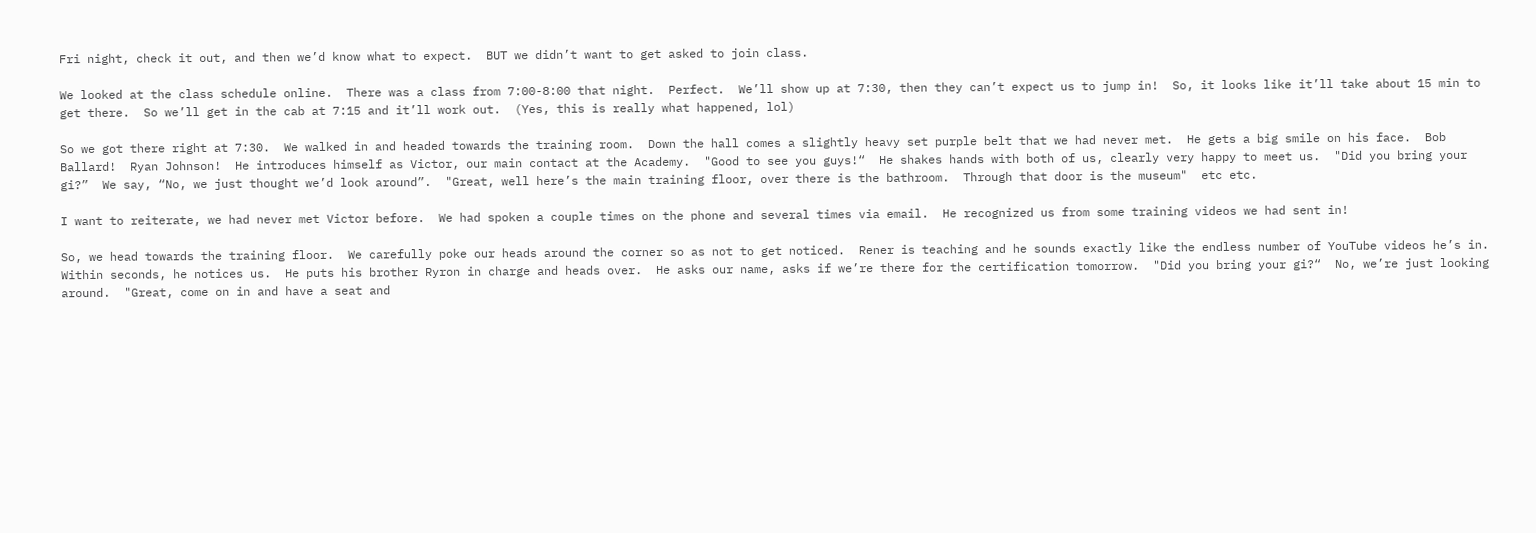Fri night, check it out, and then we’d know what to expect.  BUT we didn’t want to get asked to join class.

We looked at the class schedule online.  There was a class from 7:00-8:00 that night.  Perfect.  We’ll show up at 7:30, then they can’t expect us to jump in!  So, it looks like it’ll take about 15 min to get there.  So we’ll get in the cab at 7:15 and it’ll work out.  (Yes, this is really what happened, lol)

So we got there right at 7:30.  We walked in and headed towards the training room.  Down the hall comes a slightly heavy set purple belt that we had never met.  He gets a big smile on his face.  Bob Ballard!  Ryan Johnson!  He introduces himself as Victor, our main contact at the Academy.  "Good to see you guys!“  He shakes hands with both of us, clearly very happy to meet us.  "Did you bring your gi?”  We say, “No, we just thought we’d look around”.  "Great, well here’s the main training floor, over there is the bathroom.  Through that door is the museum"  etc etc.

I want to reiterate, we had never met Victor before.  We had spoken a couple times on the phone and several times via email.  He recognized us from some training videos we had sent in!

So, we head towards the training floor.  We carefully poke our heads around the corner so as not to get noticed.  Rener is teaching and he sounds exactly like the endless number of YouTube videos he’s in.  Within seconds, he notices us.  He puts his brother Ryron in charge and heads over.  He asks our name, asks if we’re there for the certification tomorrow.  "Did you bring your gi?“  No, we’re just looking around.  "Great, come on in and have a seat and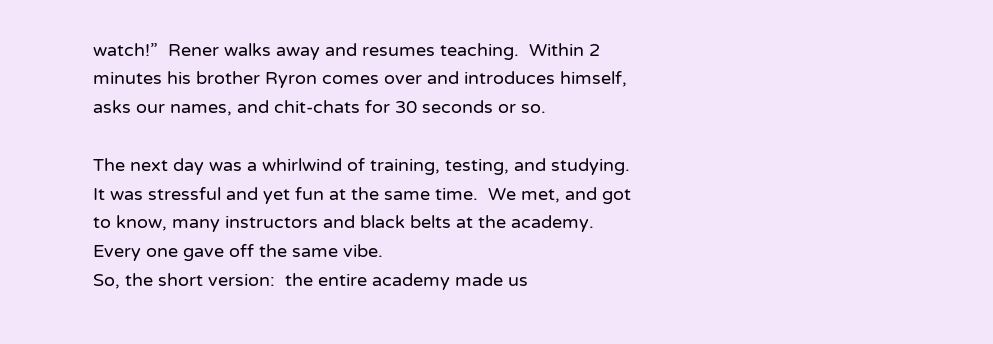watch!”  Rener walks away and resumes teaching.  Within 2 minutes his brother Ryron comes over and introduces himself, asks our names, and chit-chats for 30 seconds or so.

The next day was a whirlwind of training, testing, and studying.  It was stressful and yet fun at the same time.  We met, and got to know, many instructors and black belts at the academy.  Every one gave off the same vibe.
So, the short version:  the entire academy made us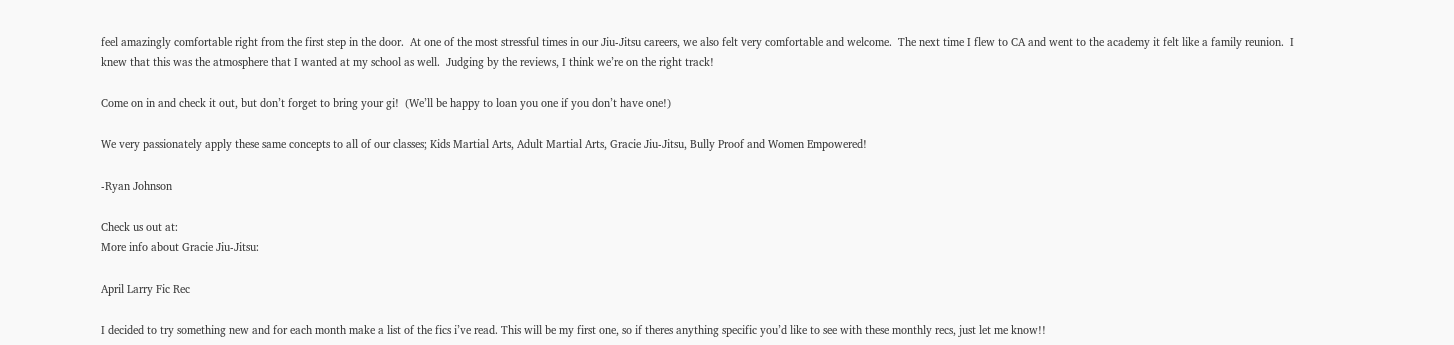feel amazingly comfortable right from the first step in the door.  At one of the most stressful times in our Jiu-Jitsu careers, we also felt very comfortable and welcome.  The next time I flew to CA and went to the academy it felt like a family reunion.  I knew that this was the atmosphere that I wanted at my school as well.  Judging by the reviews, I think we’re on the right track!

Come on in and check it out, but don’t forget to bring your gi!  (We’ll be happy to loan you one if you don’t have one!)

We very passionately apply these same concepts to all of our classes; Kids Martial Arts, Adult Martial Arts, Gracie Jiu-Jitsu, Bully Proof and Women Empowered!

-Ryan Johnson

Check us out at:
More info about Gracie Jiu-Jitsu:

April Larry Fic Rec

I decided to try something new and for each month make a list of the fics i’ve read. This will be my first one, so if theres anything specific you’d like to see with these monthly recs, just let me know!!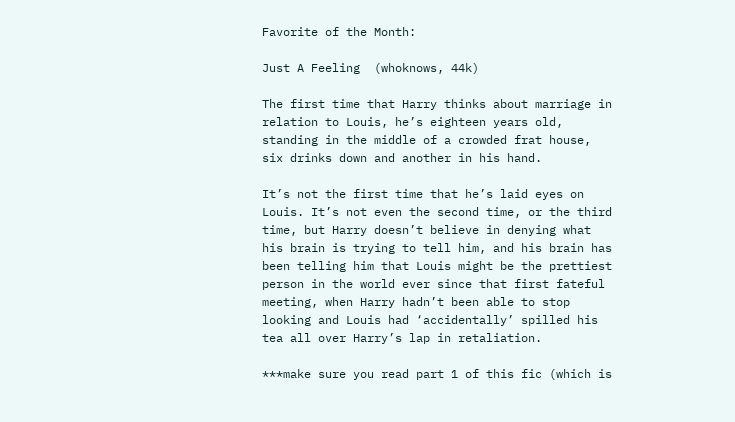Favorite of the Month:

Just A Feeling  (whoknows, 44k)

The first time that Harry thinks about marriage in relation to Louis, he’s eighteen years old, standing in the middle of a crowded frat house, six drinks down and another in his hand.

It’s not the first time that he’s laid eyes on Louis. It’s not even the second time, or the third time, but Harry doesn’t believe in denying what his brain is trying to tell him, and his brain has been telling him that Louis might be the prettiest person in the world ever since that first fateful meeting, when Harry hadn’t been able to stop looking and Louis had ‘accidentally’ spilled his tea all over Harry’s lap in retaliation.

***make sure you read part 1 of this fic (which is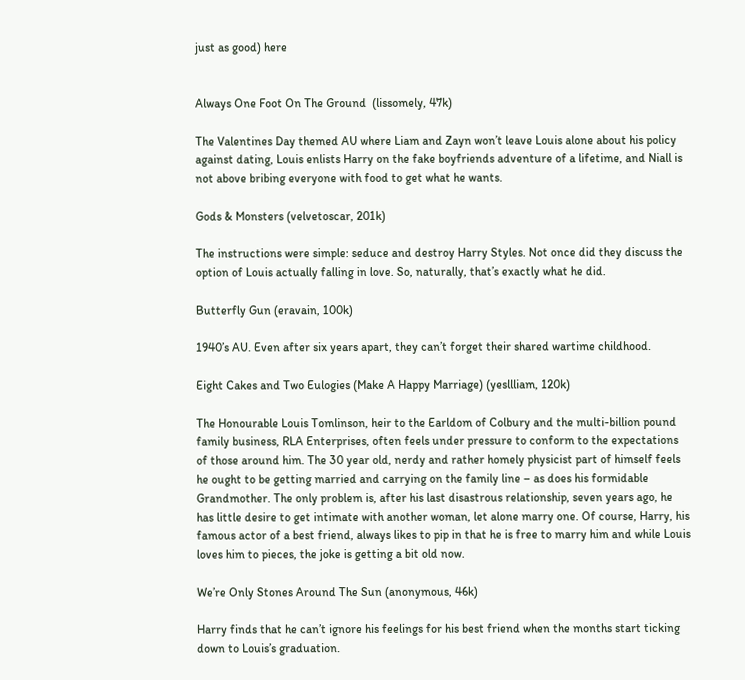just as good) here


Always One Foot On The Ground  (lissomely, 47k)

The Valentines Day themed AU where Liam and Zayn won’t leave Louis alone about his policy against dating, Louis enlists Harry on the fake boyfriends adventure of a lifetime, and Niall is not above bribing everyone with food to get what he wants.

Gods & Monsters (velvetoscar, 201k)

The instructions were simple: seduce and destroy Harry Styles. Not once did they discuss the option of Louis actually falling in love. So, naturally, that’s exactly what he did.

Butterfly Gun (eravain, 100k)

1940’s AU. Even after six years apart, they can’t forget their shared wartime childhood.

Eight Cakes and Two Eulogies (Make A Happy Marriage) (yesllliam, 120k)

The Honourable Louis Tomlinson, heir to the Earldom of Colbury and the multi-billion pound family business, RLA Enterprises, often feels under pressure to conform to the expectations of those around him. The 30 year old, nerdy and rather homely physicist part of himself feels he ought to be getting married and carrying on the family line – as does his formidable Grandmother. The only problem is, after his last disastrous relationship, seven years ago, he has little desire to get intimate with another woman, let alone marry one. Of course, Harry, his famous actor of a best friend, always likes to pip in that he is free to marry him and while Louis loves him to pieces, the joke is getting a bit old now.

We’re Only Stones Around The Sun (anonymous, 46k)

Harry finds that he can’t ignore his feelings for his best friend when the months start ticking down to Louis’s graduation.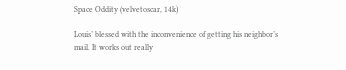Space Oddity (velvetoscar, 14k)

Louis’ blessed with the inconvenience of getting his neighbor’s mail. It works out really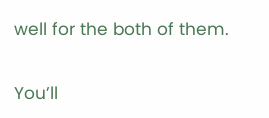well for the both of them.

You’ll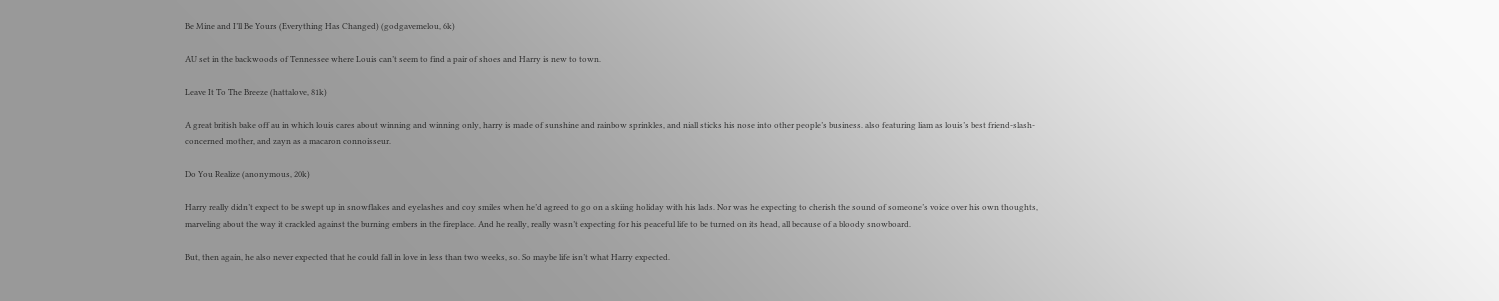Be Mine and I’ll Be Yours (Everything Has Changed) (godgavemelou, 6k)

AU set in the backwoods of Tennessee where Louis can’t seem to find a pair of shoes and Harry is new to town.

Leave It To The Breeze (hattalove, 81k)

A great british bake off au in which louis cares about winning and winning only, harry is made of sunshine and rainbow sprinkles, and niall sticks his nose into other people’s business. also featuring liam as louis’s best friend-slash-concerned mother, and zayn as a macaron connoisseur.

Do You Realize (anonymous, 20k)

Harry really didn’t expect to be swept up in snowflakes and eyelashes and coy smiles when he’d agreed to go on a skiing holiday with his lads. Nor was he expecting to cherish the sound of someone’s voice over his own thoughts, marveling about the way it crackled against the burning embers in the fireplace. And he really, really wasn’t expecting for his peaceful life to be turned on its head, all because of a bloody snowboard.

But, then again, he also never expected that he could fall in love in less than two weeks, so. So maybe life isn’t what Harry expected.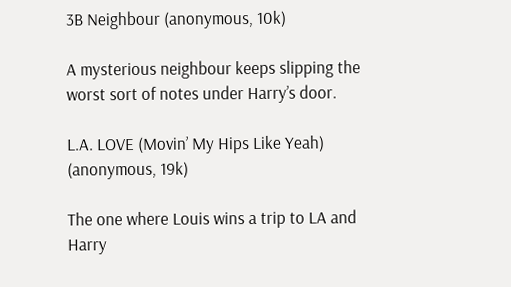3B Neighbour (anonymous, 10k)

A mysterious neighbour keeps slipping the worst sort of notes under Harry’s door.

L.A. LOVE (Movin’ My Hips Like Yeah) (anonymous, 19k)

The one where Louis wins a trip to LA and Harry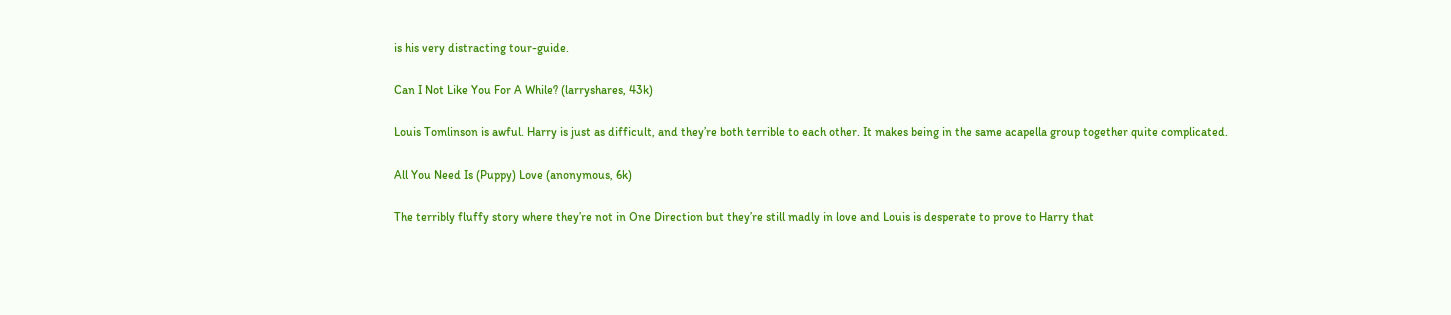is his very distracting tour-guide.

Can I Not Like You For A While? (larryshares, 43k)

Louis Tomlinson is awful. Harry is just as difficult, and they’re both terrible to each other. It makes being in the same acapella group together quite complicated.

All You Need Is (Puppy) Love (anonymous, 6k)

The terribly fluffy story where they’re not in One Direction but they’re still madly in love and Louis is desperate to prove to Harry that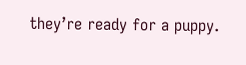they’re ready for a puppy.